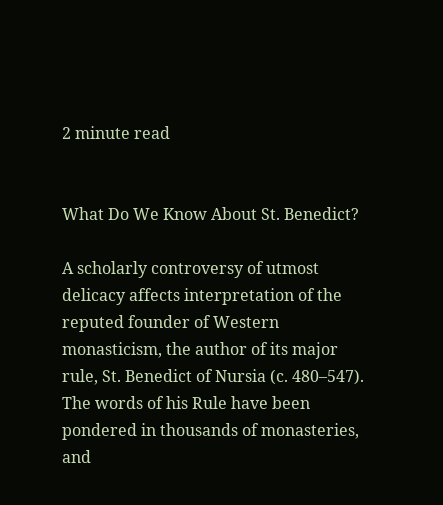2 minute read


What Do We Know About St. Benedict?

A scholarly controversy of utmost delicacy affects interpretation of the reputed founder of Western monasticism, the author of its major rule, St. Benedict of Nursia (c. 480–547). The words of his Rule have been pondered in thousands of monasteries, and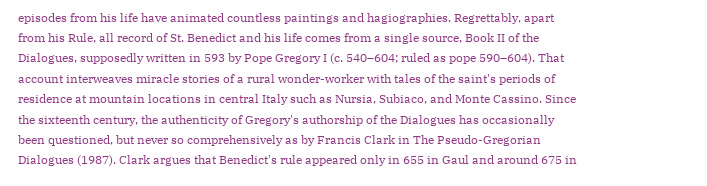episodes from his life have animated countless paintings and hagiographies. Regrettably, apart from his Rule, all record of St. Benedict and his life comes from a single source, Book II of the Dialogues, supposedly written in 593 by Pope Gregory I (c. 540–604; ruled as pope 590–604). That account interweaves miracle stories of a rural wonder-worker with tales of the saint's periods of residence at mountain locations in central Italy such as Nursia, Subiaco, and Monte Cassino. Since the sixteenth century, the authenticity of Gregory's authorship of the Dialogues has occasionally been questioned, but never so comprehensively as by Francis Clark in The Pseudo-Gregorian Dialogues (1987). Clark argues that Benedict's rule appeared only in 655 in Gaul and around 675 in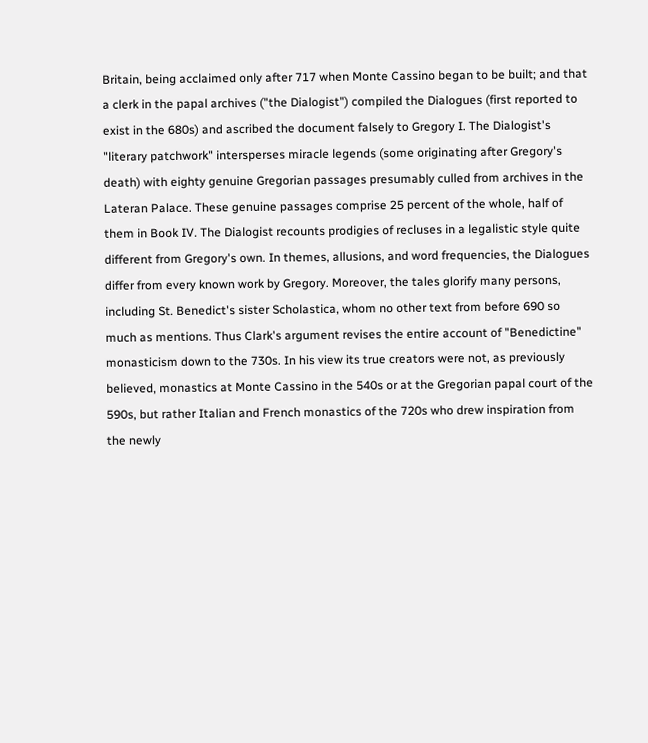Britain, being acclaimed only after 717 when Monte Cassino began to be built; and that a clerk in the papal archives ("the Dialogist") compiled the Dialogues (first reported to exist in the 680s) and ascribed the document falsely to Gregory I. The Dialogist's "literary patchwork" intersperses miracle legends (some originating after Gregory's death) with eighty genuine Gregorian passages presumably culled from archives in the Lateran Palace. These genuine passages comprise 25 percent of the whole, half of them in Book IV. The Dialogist recounts prodigies of recluses in a legalistic style quite different from Gregory's own. In themes, allusions, and word frequencies, the Dialogues differ from every known work by Gregory. Moreover, the tales glorify many persons, including St. Benedict's sister Scholastica, whom no other text from before 690 so much as mentions. Thus Clark's argument revises the entire account of "Benedictine" monasticism down to the 730s. In his view its true creators were not, as previously believed, monastics at Monte Cassino in the 540s or at the Gregorian papal court of the 590s, but rather Italian and French monastics of the 720s who drew inspiration from the newly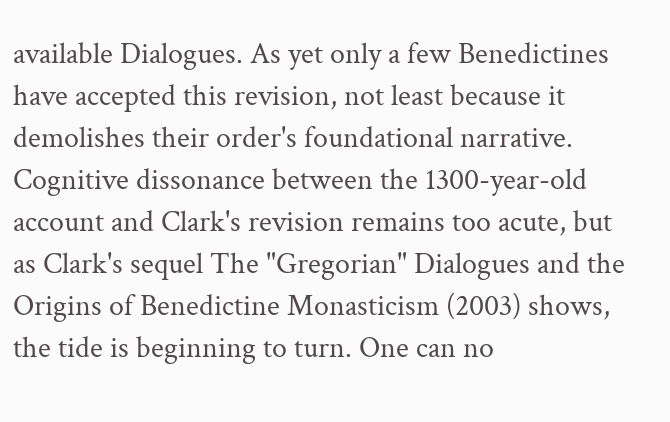available Dialogues. As yet only a few Benedictines have accepted this revision, not least because it demolishes their order's foundational narrative. Cognitive dissonance between the 1300-year-old account and Clark's revision remains too acute, but as Clark's sequel The "Gregorian" Dialogues and the Origins of Benedictine Monasticism (2003) shows, the tide is beginning to turn. One can no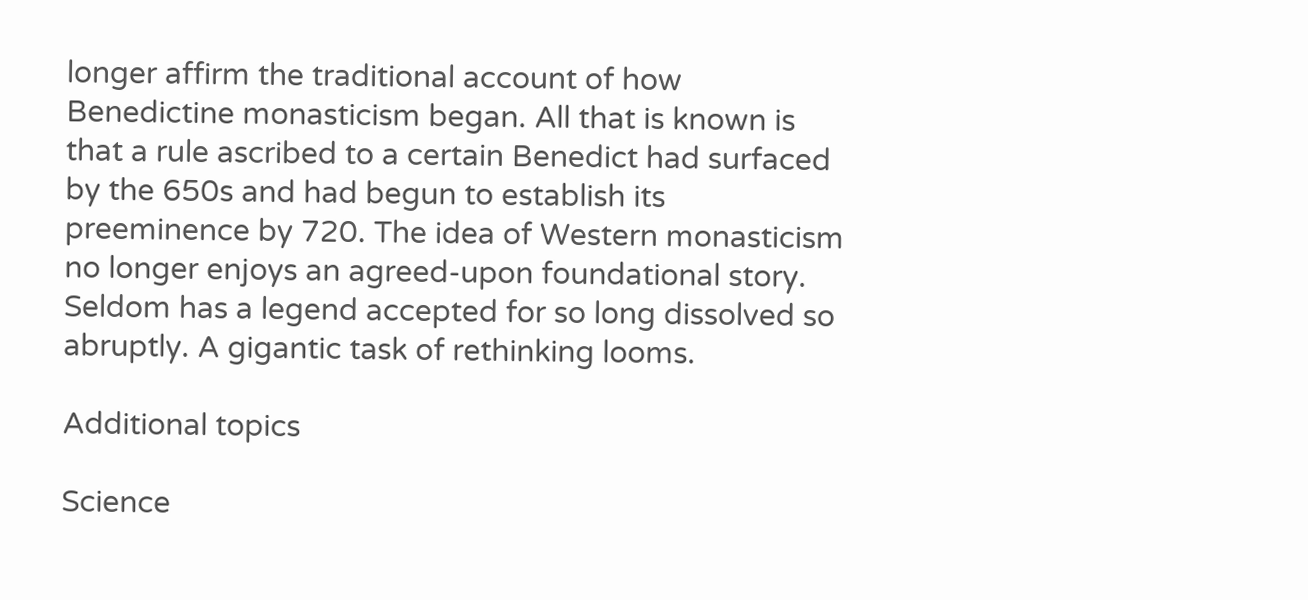longer affirm the traditional account of how Benedictine monasticism began. All that is known is that a rule ascribed to a certain Benedict had surfaced by the 650s and had begun to establish its preeminence by 720. The idea of Western monasticism no longer enjoys an agreed-upon foundational story. Seldom has a legend accepted for so long dissolved so abruptly. A gigantic task of rethinking looms.

Additional topics

Science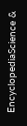EncyclopediaScience &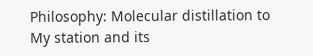Philosophy: Molecular distillation to My station and its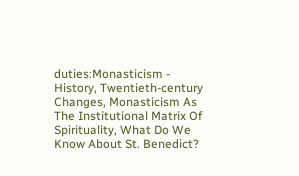duties:Monasticism - History, Twentieth-century Changes, Monasticism As The Institutional Matrix Of Spirituality, What Do We Know About St. Benedict?